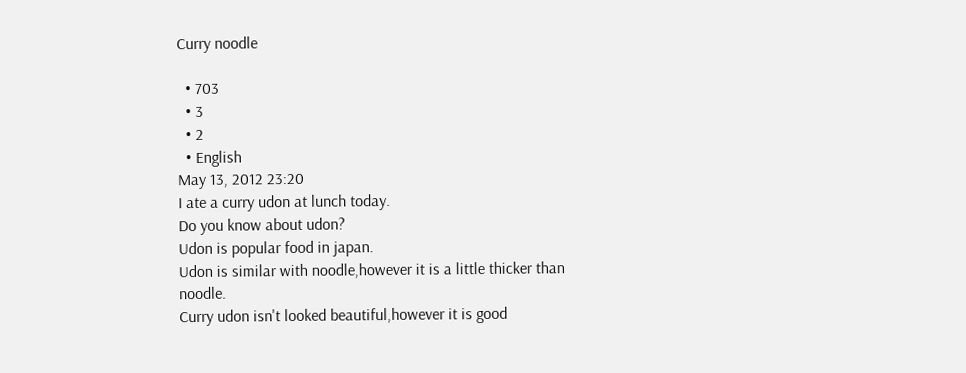Curry noodle

  • 703
  • 3
  • 2
  • English
May 13, 2012 23:20
I ate a curry udon at lunch today.
Do you know about udon?
Udon is popular food in japan.
Udon is similar with noodle,however it is a little thicker than noodle.
Curry udon isn't looked beautiful,however it is good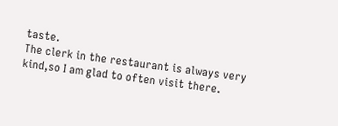taste.
The clerk in the restaurant is always very kind,so I am glad to often visit there.